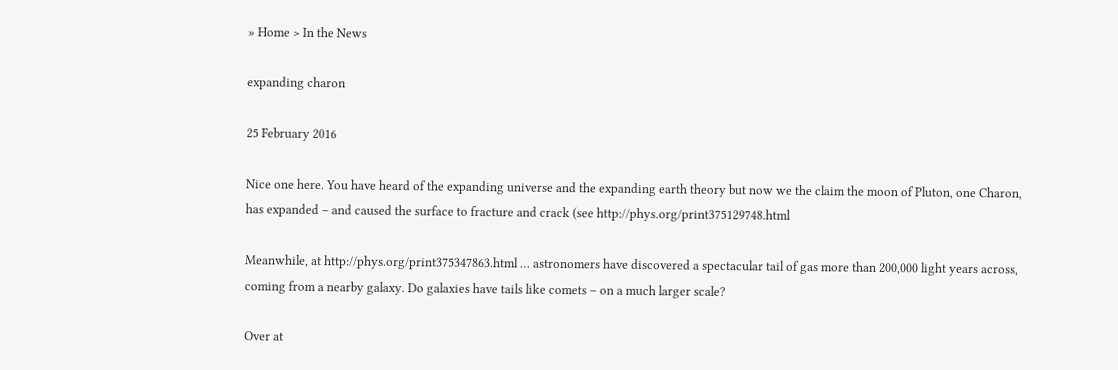» Home > In the News

expanding charon

25 February 2016

Nice one here. You have heard of the expanding universe and the expanding earth theory but now we the claim the moon of Pluton, one Charon, has expanded – and caused the surface to fracture and crack (see http://phys.org/print375129748.html

Meanwhile, at http://phys.org/print375347863.html … astronomers have discovered a spectacular tail of gas more than 200,000 light years across, coming from a nearby galaxy. Do galaxies have tails like comets – on a much larger scale?

Over at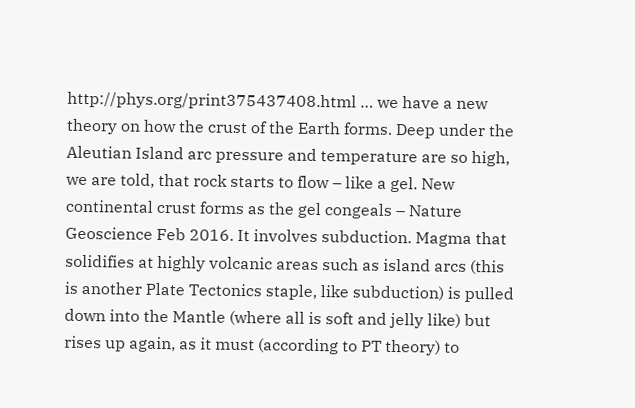http://phys.org/print375437408.html … we have a new theory on how the crust of the Earth forms. Deep under the Aleutian Island arc pressure and temperature are so high, we are told, that rock starts to flow – like a gel. New continental crust forms as the gel congeals – Nature Geoscience Feb 2016. It involves subduction. Magma that solidifies at highly volcanic areas such as island arcs (this is another Plate Tectonics staple, like subduction) is pulled down into the Mantle (where all is soft and jelly like) but rises up again, as it must (according to PT theory) to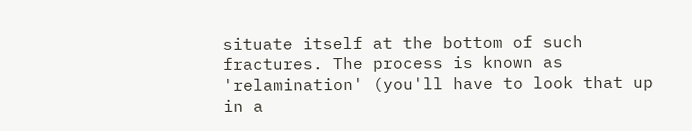situate itself at the bottom of such fractures. The process is known as 'relamination' (you'll have to look that up in a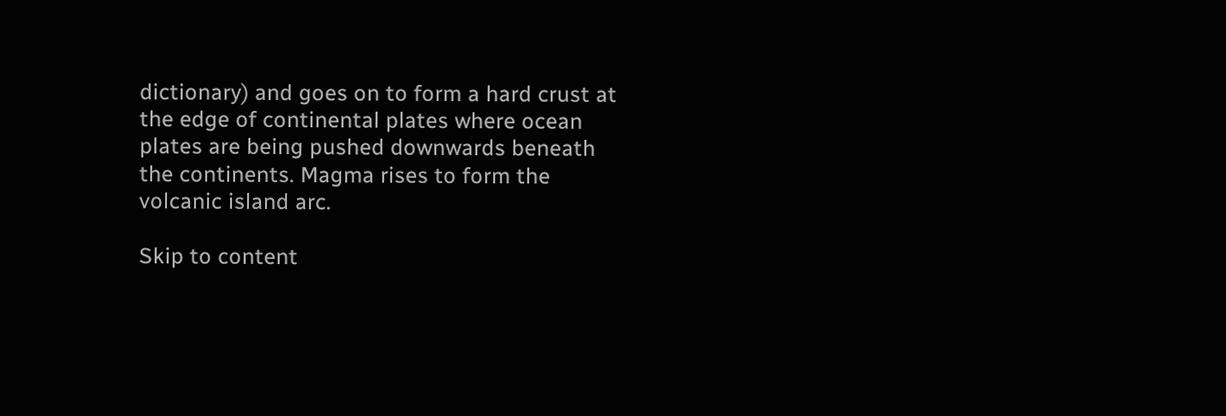dictionary) and goes on to form a hard crust at the edge of continental plates where ocean plates are being pushed downwards beneath the continents. Magma rises to form the volcanic island arc.

Skip to content